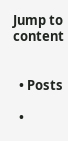Jump to content


  • Posts

  •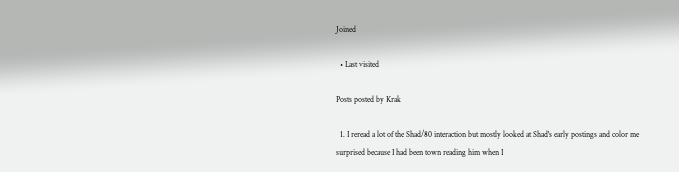Joined

  • Last visited

Posts posted by Krak

  1. I reread a lot of the Shad/80 interaction but mostly looked at Shad's early postings and color me surprised because I had been town reading him when I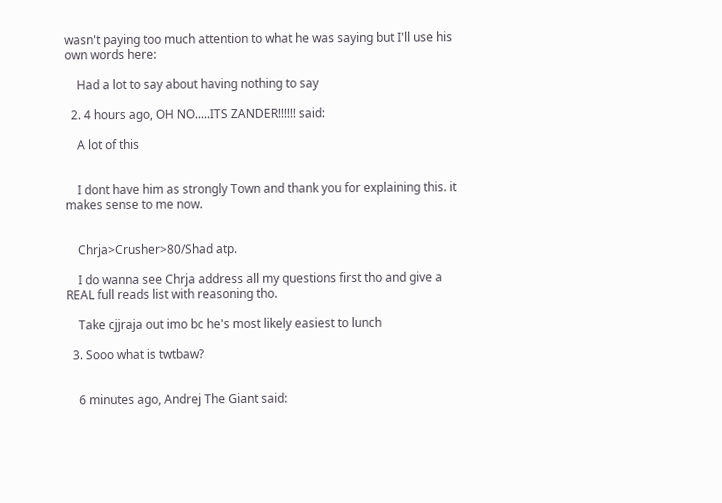wasn't paying too much attention to what he was saying but I'll use his own words here:

    Had a lot to say about having nothing to say

  2. 4 hours ago, OH NO.....ITS ZANDER!!!!!! said:

    A lot of this


    I dont have him as strongly Town and thank you for explaining this. it makes sense to me now.


    Chrja>Crusher>80/Shad atp.

    I do wanna see Chrja address all my questions first tho and give a REAL full reads list with reasoning tho.

    Take cjjraja out imo bc he's most likely easiest to lunch

  3. Sooo what is twtbaw?


    6 minutes ago, Andrej The Giant said: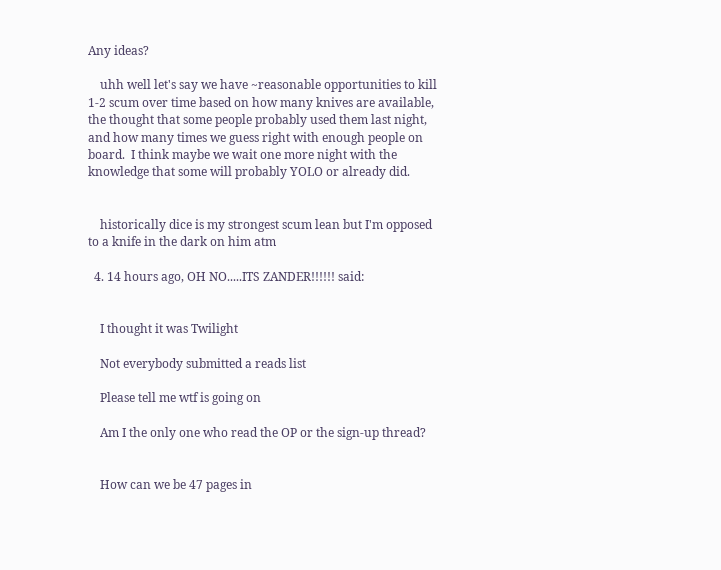Any ideas?

    uhh well let's say we have ~reasonable opportunities to kill 1-2 scum over time based on how many knives are available, the thought that some people probably used them last night, and how many times we guess right with enough people on board.  I think maybe we wait one more night with the knowledge that some will probably YOLO or already did.


    historically dice is my strongest scum lean but I'm opposed to a knife in the dark on him atm

  4. 14 hours ago, OH NO.....ITS ZANDER!!!!!! said:


    I thought it was Twilight

    Not everybody submitted a reads list

    Please tell me wtf is going on

    Am I the only one who read the OP or the sign-up thread?


    How can we be 47 pages in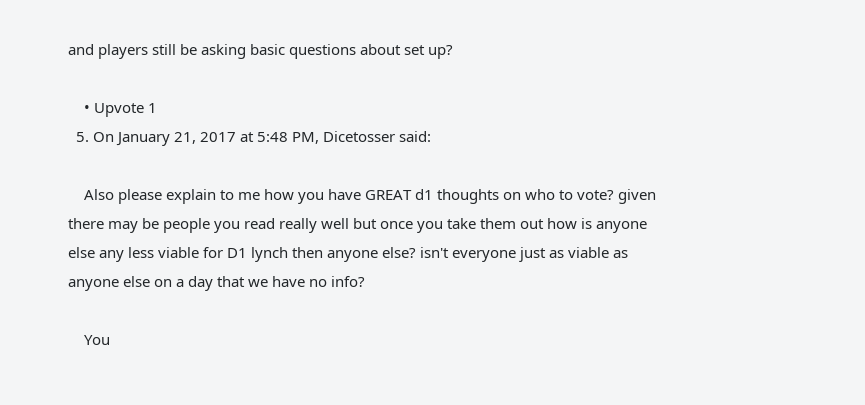and players still be asking basic questions about set up?

    • Upvote 1
  5. On January 21, 2017 at 5:48 PM, Dicetosser said:

    Also please explain to me how you have GREAT d1 thoughts on who to vote? given there may be people you read really well but once you take them out how is anyone else any less viable for D1 lynch then anyone else? isn't everyone just as viable as anyone else on a day that we have no info?

    You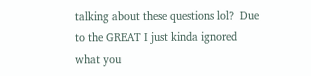talking about these questions lol?  Due to the GREAT I just kinda ignored what you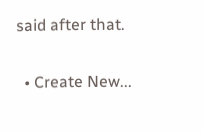said after that.

  • Create New...